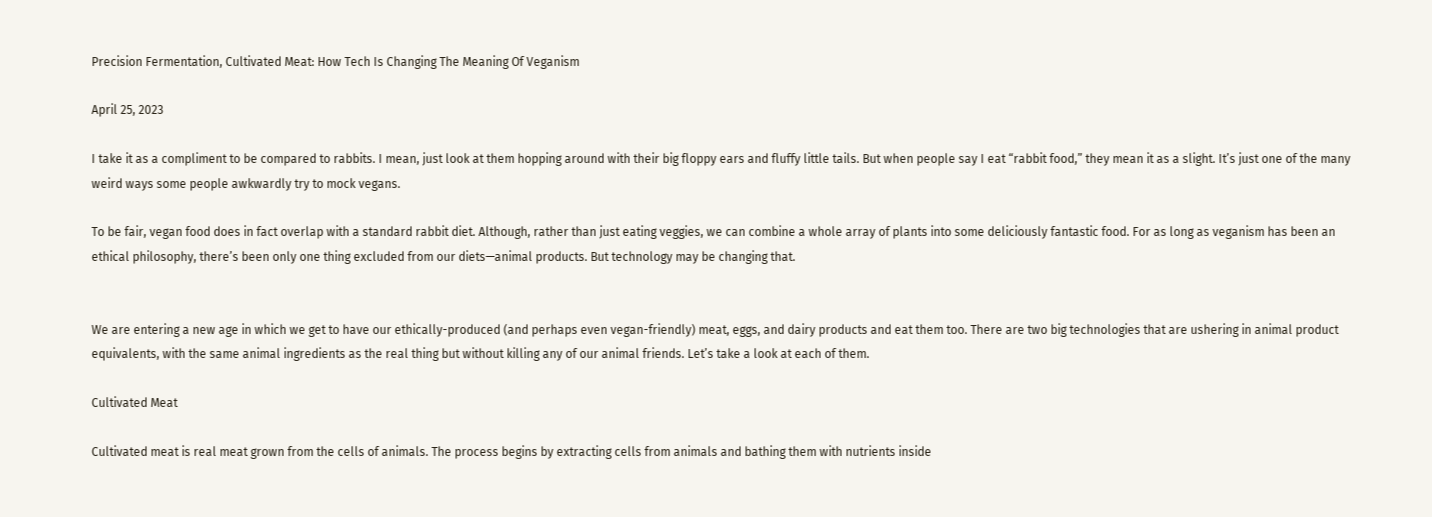Precision Fermentation, Cultivated Meat: How Tech Is Changing The Meaning Of Veganism

April 25, 2023

I take it as a compliment to be compared to rabbits. I mean, just look at them hopping around with their big floppy ears and fluffy little tails. But when people say I eat “rabbit food,” they mean it as a slight. It’s just one of the many weird ways some people awkwardly try to mock vegans.

To be fair, vegan food does in fact overlap with a standard rabbit diet. Although, rather than just eating veggies, we can combine a whole array of plants into some deliciously fantastic food. For as long as veganism has been an ethical philosophy, there’s been only one thing excluded from our diets—animal products. But technology may be changing that.


We are entering a new age in which we get to have our ethically-produced (and perhaps even vegan-friendly) meat, eggs, and dairy products and eat them too. There are two big technologies that are ushering in animal product equivalents, with the same animal ingredients as the real thing but without killing any of our animal friends. Let’s take a look at each of them.

Cultivated Meat

Cultivated meat is real meat grown from the cells of animals. The process begins by extracting cells from animals and bathing them with nutrients inside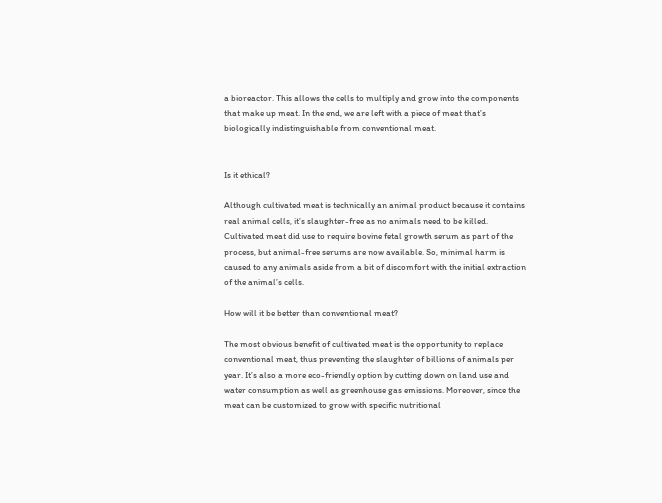a bioreactor. This allows the cells to multiply and grow into the components that make up meat. In the end, we are left with a piece of meat that’s biologically indistinguishable from conventional meat.


Is it ethical?

Although cultivated meat is technically an animal product because it contains real animal cells, it’s slaughter-free as no animals need to be killed. Cultivated meat did use to require bovine fetal growth serum as part of the process, but animal-free serums are now available. So, minimal harm is caused to any animals aside from a bit of discomfort with the initial extraction of the animal’s cells.

How will it be better than conventional meat?

The most obvious benefit of cultivated meat is the opportunity to replace conventional meat, thus preventing the slaughter of billions of animals per year. It’s also a more eco-friendly option by cutting down on land use and water consumption as well as greenhouse gas emissions. Moreover, since the meat can be customized to grow with specific nutritional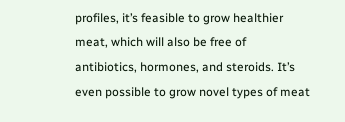profiles, it’s feasible to grow healthier meat, which will also be free of antibiotics, hormones, and steroids. It’s even possible to grow novel types of meat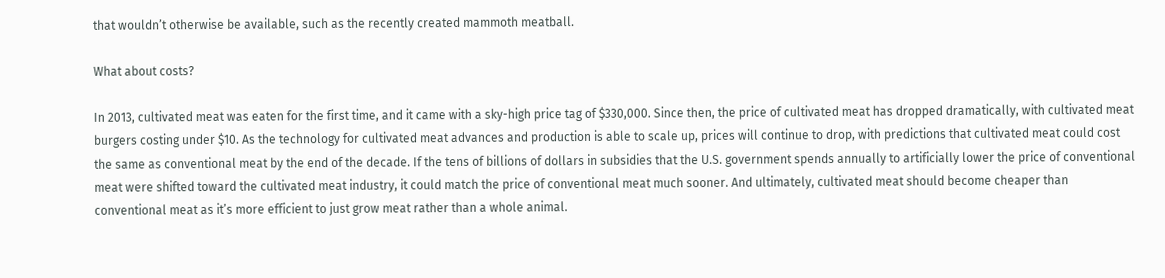that wouldn’t otherwise be available, such as the recently created mammoth meatball.

What about costs?

In 2013, cultivated meat was eaten for the first time, and it came with a sky-high price tag of $330,000. Since then, the price of cultivated meat has dropped dramatically, with cultivated meat burgers costing under $10. As the technology for cultivated meat advances and production is able to scale up, prices will continue to drop, with predictions that cultivated meat could cost the same as conventional meat by the end of the decade. If the tens of billions of dollars in subsidies that the U.S. government spends annually to artificially lower the price of conventional meat were shifted toward the cultivated meat industry, it could match the price of conventional meat much sooner. And ultimately, cultivated meat should become cheaper than conventional meat as it’s more efficient to just grow meat rather than a whole animal.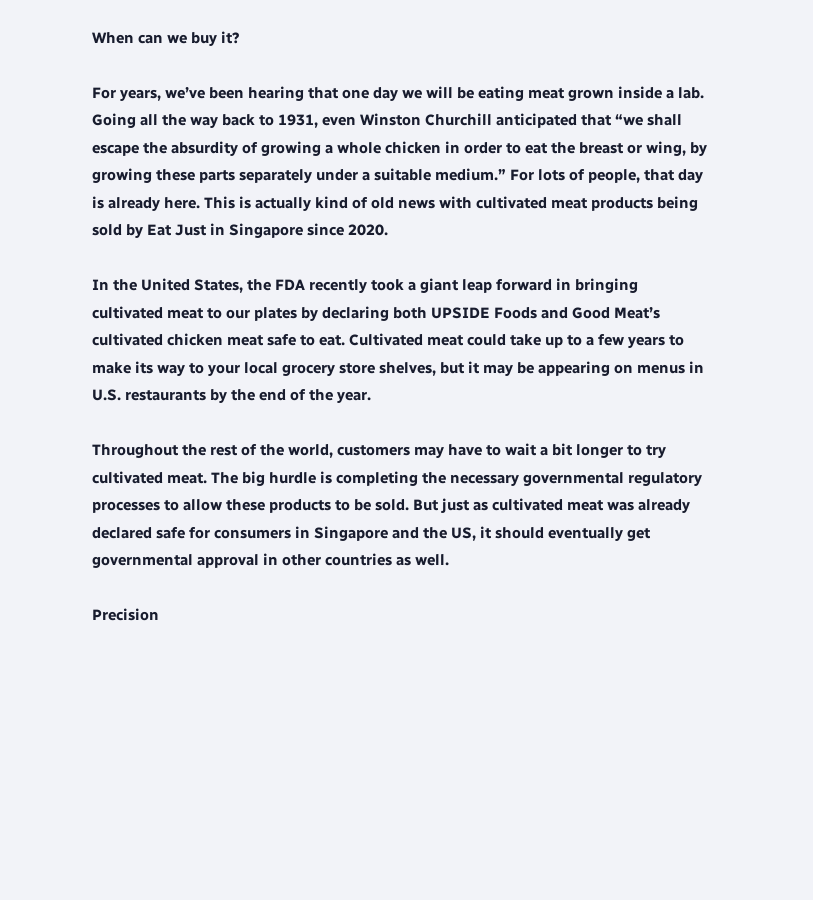When can we buy it?

For years, we’ve been hearing that one day we will be eating meat grown inside a lab. Going all the way back to 1931, even Winston Churchill anticipated that “we shall escape the absurdity of growing a whole chicken in order to eat the breast or wing, by growing these parts separately under a suitable medium.” For lots of people, that day is already here. This is actually kind of old news with cultivated meat products being sold by Eat Just in Singapore since 2020.

In the United States, the FDA recently took a giant leap forward in bringing cultivated meat to our plates by declaring both UPSIDE Foods and Good Meat’s cultivated chicken meat safe to eat. Cultivated meat could take up to a few years to make its way to your local grocery store shelves, but it may be appearing on menus in U.S. restaurants by the end of the year.

Throughout the rest of the world, customers may have to wait a bit longer to try cultivated meat. The big hurdle is completing the necessary governmental regulatory processes to allow these products to be sold. But just as cultivated meat was already declared safe for consumers in Singapore and the US, it should eventually get governmental approval in other countries as well.

Precision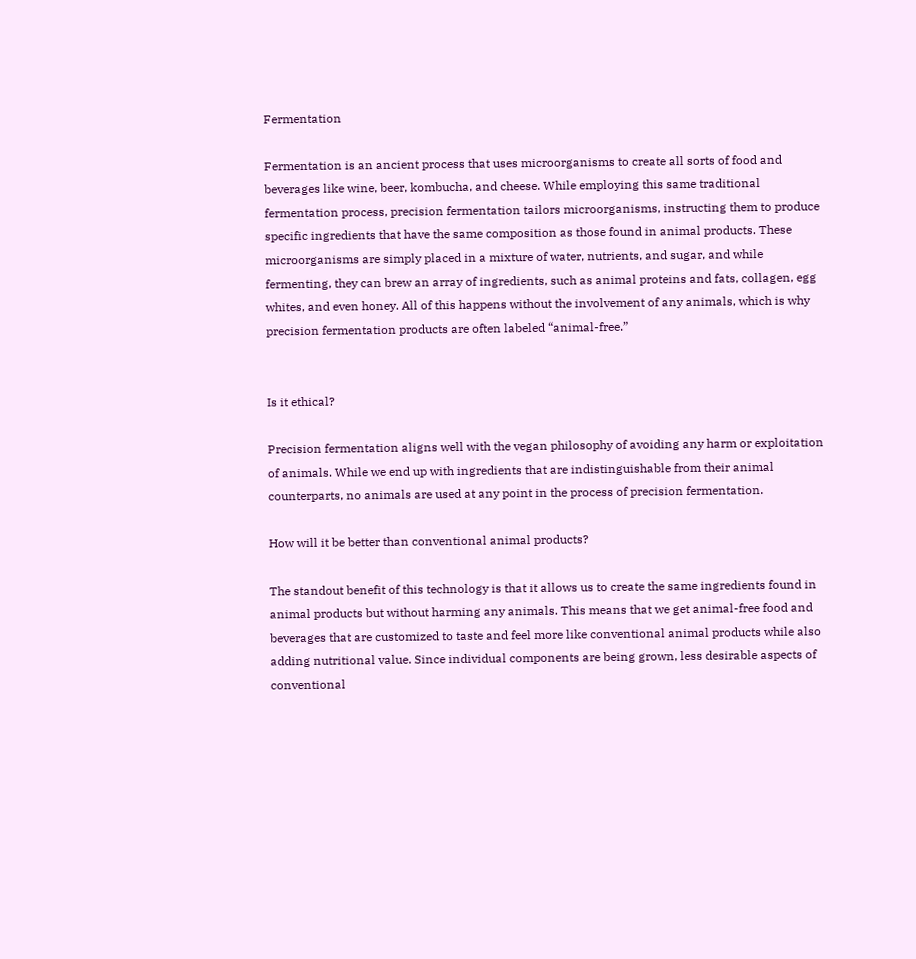Fermentation

Fermentation is an ancient process that uses microorganisms to create all sorts of food and beverages like wine, beer, kombucha, and cheese. While employing this same traditional fermentation process, precision fermentation tailors microorganisms, instructing them to produce specific ingredients that have the same composition as those found in animal products. These microorganisms are simply placed in a mixture of water, nutrients, and sugar, and while fermenting, they can brew an array of ingredients, such as animal proteins and fats, collagen, egg whites, and even honey. All of this happens without the involvement of any animals, which is why precision fermentation products are often labeled “animal-free.”


Is it ethical?

Precision fermentation aligns well with the vegan philosophy of avoiding any harm or exploitation of animals. While we end up with ingredients that are indistinguishable from their animal counterparts, no animals are used at any point in the process of precision fermentation.

How will it be better than conventional animal products?

The standout benefit of this technology is that it allows us to create the same ingredients found in animal products but without harming any animals. This means that we get animal-free food and beverages that are customized to taste and feel more like conventional animal products while also adding nutritional value. Since individual components are being grown, less desirable aspects of conventional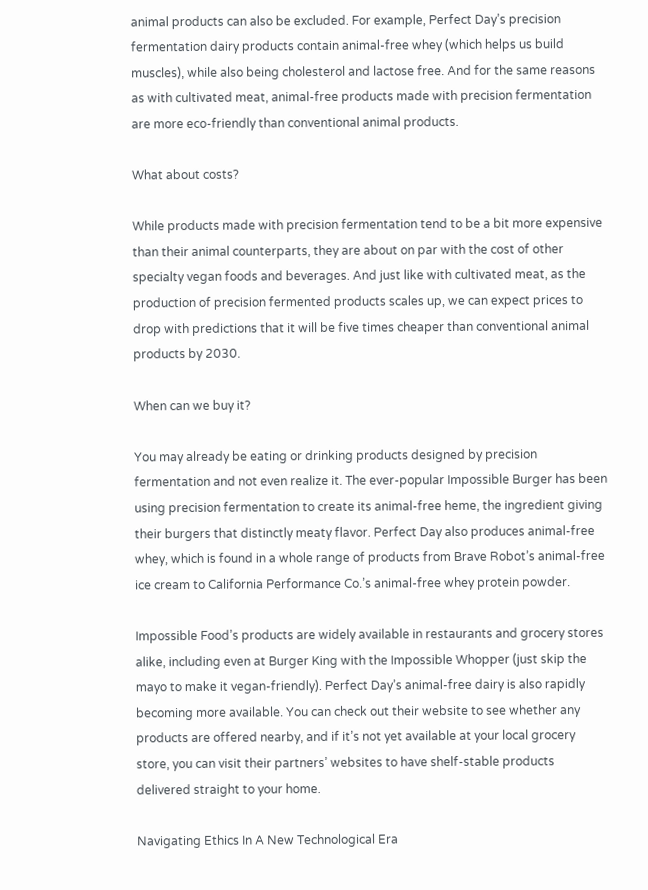animal products can also be excluded. For example, Perfect Day’s precision fermentation dairy products contain animal-free whey (which helps us build muscles), while also being cholesterol and lactose free. And for the same reasons as with cultivated meat, animal-free products made with precision fermentation are more eco-friendly than conventional animal products.

What about costs?

While products made with precision fermentation tend to be a bit more expensive than their animal counterparts, they are about on par with the cost of other specialty vegan foods and beverages. And just like with cultivated meat, as the production of precision fermented products scales up, we can expect prices to drop with predictions that it will be five times cheaper than conventional animal products by 2030.

When can we buy it?

You may already be eating or drinking products designed by precision fermentation and not even realize it. The ever-popular Impossible Burger has been using precision fermentation to create its animal-free heme, the ingredient giving their burgers that distinctly meaty flavor. Perfect Day also produces animal-free whey, which is found in a whole range of products from Brave Robot’s animal-free ice cream to California Performance Co.’s animal-free whey protein powder.

Impossible Food’s products are widely available in restaurants and grocery stores alike, including even at Burger King with the Impossible Whopper (just skip the mayo to make it vegan-friendly). Perfect Day’s animal-free dairy is also rapidly becoming more available. You can check out their website to see whether any products are offered nearby, and if it’s not yet available at your local grocery store, you can visit their partners’ websites to have shelf-stable products delivered straight to your home.

Navigating Ethics In A New Technological Era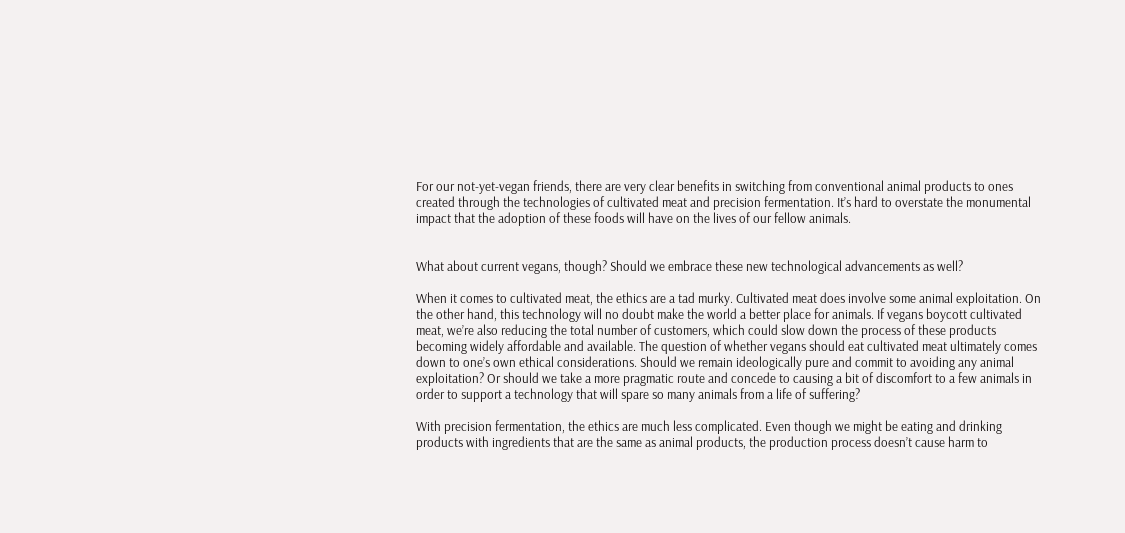For our not-yet-vegan friends, there are very clear benefits in switching from conventional animal products to ones created through the technologies of cultivated meat and precision fermentation. It’s hard to overstate the monumental impact that the adoption of these foods will have on the lives of our fellow animals.


What about current vegans, though? Should we embrace these new technological advancements as well?

When it comes to cultivated meat, the ethics are a tad murky. Cultivated meat does involve some animal exploitation. On the other hand, this technology will no doubt make the world a better place for animals. If vegans boycott cultivated meat, we’re also reducing the total number of customers, which could slow down the process of these products becoming widely affordable and available. The question of whether vegans should eat cultivated meat ultimately comes down to one’s own ethical considerations. Should we remain ideologically pure and commit to avoiding any animal exploitation? Or should we take a more pragmatic route and concede to causing a bit of discomfort to a few animals in order to support a technology that will spare so many animals from a life of suffering?

With precision fermentation, the ethics are much less complicated. Even though we might be eating and drinking products with ingredients that are the same as animal products, the production process doesn’t cause harm to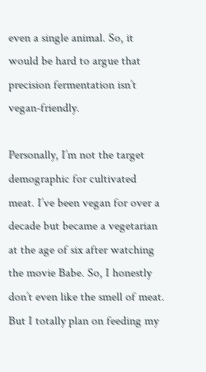even a single animal. So, it would be hard to argue that precision fermentation isn’t vegan-friendly.

Personally, I’m not the target demographic for cultivated meat. I’ve been vegan for over a decade but became a vegetarian at the age of six after watching the movie Babe. So, I honestly don’t even like the smell of meat. But I totally plan on feeding my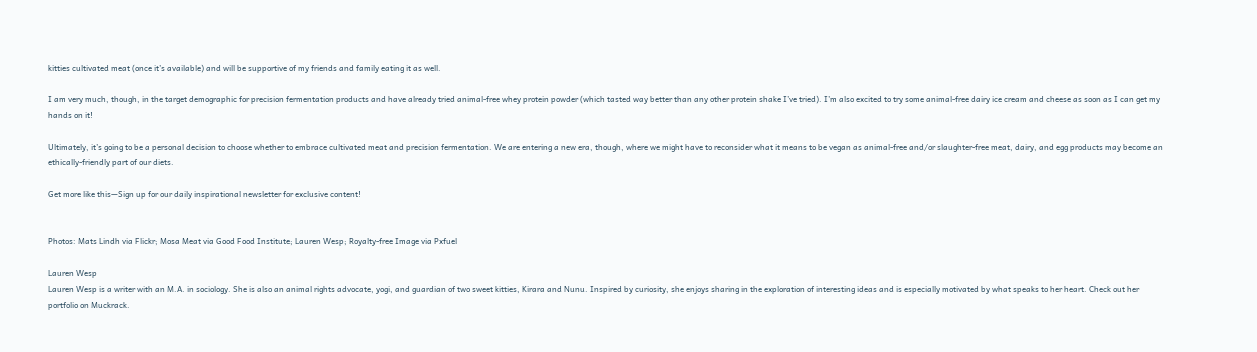kitties cultivated meat (once it’s available) and will be supportive of my friends and family eating it as well.

I am very much, though, in the target demographic for precision fermentation products and have already tried animal-free whey protein powder (which tasted way better than any other protein shake I’ve tried). I’m also excited to try some animal-free dairy ice cream and cheese as soon as I can get my hands on it!

Ultimately, it’s going to be a personal decision to choose whether to embrace cultivated meat and precision fermentation. We are entering a new era, though, where we might have to reconsider what it means to be vegan as animal-free and/or slaughter-free meat, dairy, and egg products may become an ethically-friendly part of our diets.

Get more like this—Sign up for our daily inspirational newsletter for exclusive content!


Photos: Mats Lindh via Flickr; Mosa Meat via Good Food Institute; Lauren Wesp; Royalty-free Image via Pxfuel

Lauren Wesp
Lauren Wesp is a writer with an M.A. in sociology. She is also an animal rights advocate, yogi, and guardian of two sweet kitties, Kirara and Nunu. Inspired by curiosity, she enjoys sharing in the exploration of interesting ideas and is especially motivated by what speaks to her heart. Check out her portfolio on Muckrack.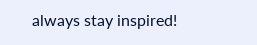always stay inspired!